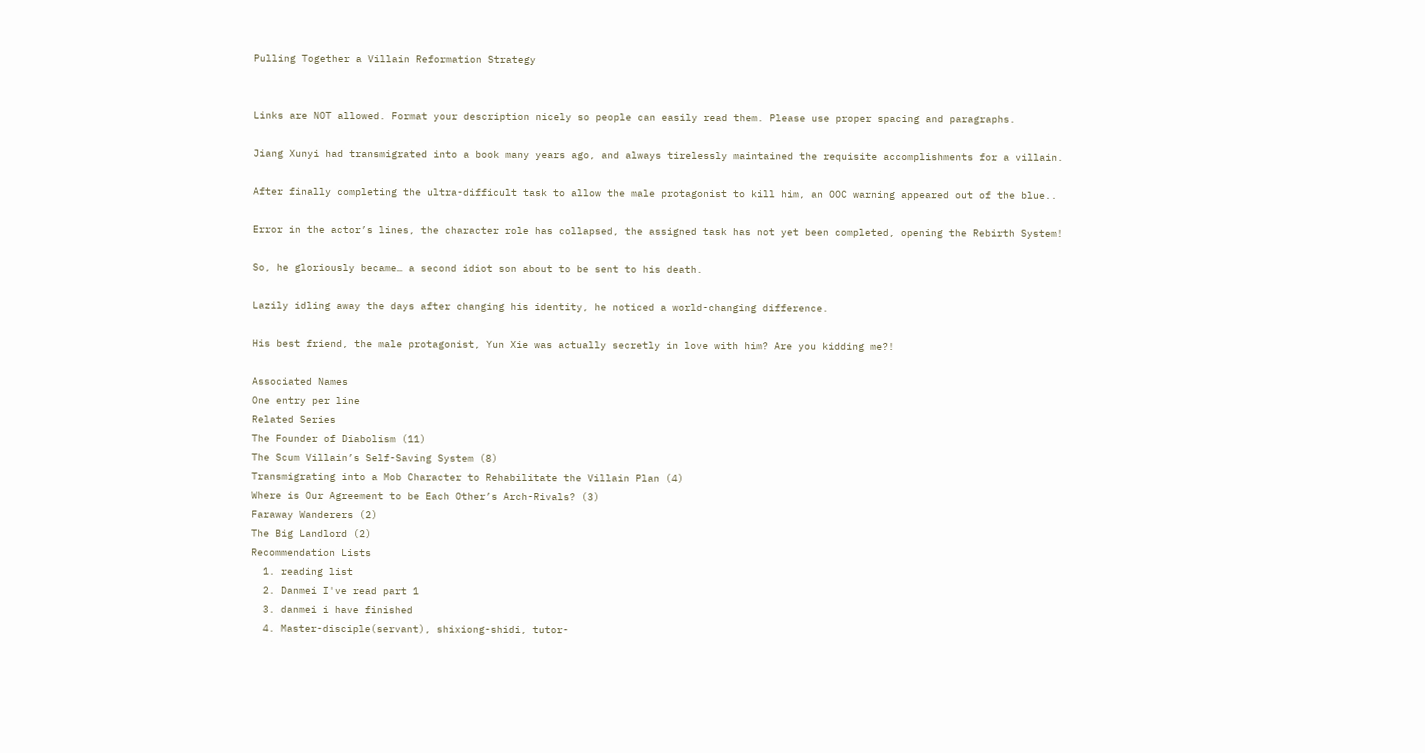Pulling Together a Villain Reformation Strategy


Links are NOT allowed. Format your description nicely so people can easily read them. Please use proper spacing and paragraphs.

Jiang Xunyi had transmigrated into a book many years ago, and always tirelessly maintained the requisite accomplishments for a villain.

After finally completing the ultra-difficult task to allow the male protagonist to kill him, an OOC warning appeared out of the blue..

Error in the actor’s lines, the character role has collapsed, the assigned task has not yet been completed, opening the Rebirth System!

So, he gloriously became… a second idiot son about to be sent to his death.

Lazily idling away the days after changing his identity, he noticed a world-changing difference.

His best friend, the male protagonist, Yun Xie was actually secretly in love with him? Are you kidding me?!

Associated Names
One entry per line
Related Series
The Founder of Diabolism (11)
The Scum Villain’s Self-Saving System (8)
Transmigrating into a Mob Character to Rehabilitate the Villain Plan (4)
Where is Our Agreement to be Each Other’s Arch-Rivals? (3)
Faraway Wanderers (2)
The Big Landlord (2)
Recommendation Lists
  1. reading list
  2. Danmei I've read part 1
  3. danmei i have finished
  4. Master-disciple(servant), shixiong-shidi, tutor-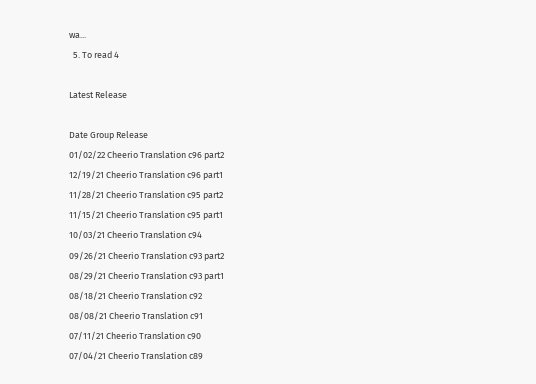wa...
  5. To read 4

Latest Release

Date Group Release
01/02/22 Cheerio Translation c96 part2
12/19/21 Cheerio Translation c96 part1
11/28/21 Cheerio Translation c95 part2
11/15/21 Cheerio Translation c95 part1
10/03/21 Cheerio Translation c94
09/26/21 Cheerio Translation c93 part2
08/29/21 Cheerio Translation c93 part1
08/18/21 Cheerio Translation c92
08/08/21 Cheerio Translation c91
07/11/21 Cheerio Translation c90
07/04/21 Cheerio Translation c89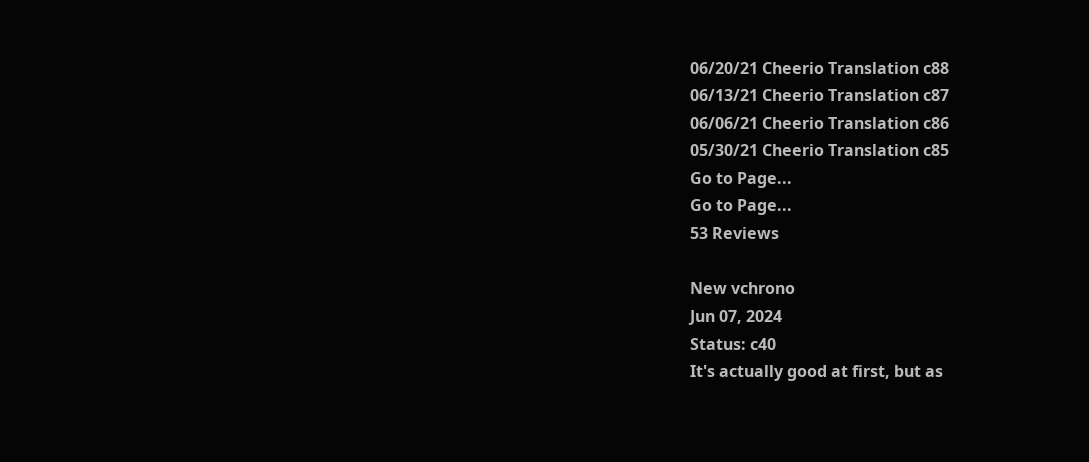06/20/21 Cheerio Translation c88
06/13/21 Cheerio Translation c87
06/06/21 Cheerio Translation c86
05/30/21 Cheerio Translation c85
Go to Page...
Go to Page...
53 Reviews

New vchrono
Jun 07, 2024
Status: c40
It's actually good at first, but as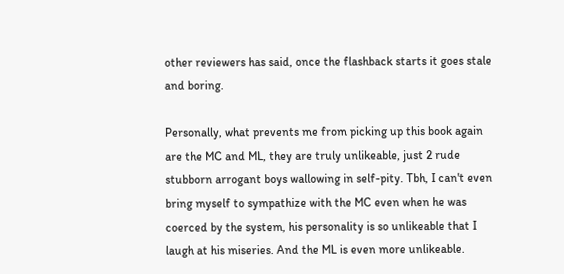other reviewers has said, once the flashback starts it goes stale and boring.

Personally, what prevents me from picking up this book again are the MC and ML, they are truly unlikeable, just 2 rude stubborn arrogant boys wallowing in self-pity. Tbh, I can't even bring myself to sympathize with the MC even when he was coerced by the system, his personality is so unlikeable that I laugh at his miseries. And the ML is even more unlikeable.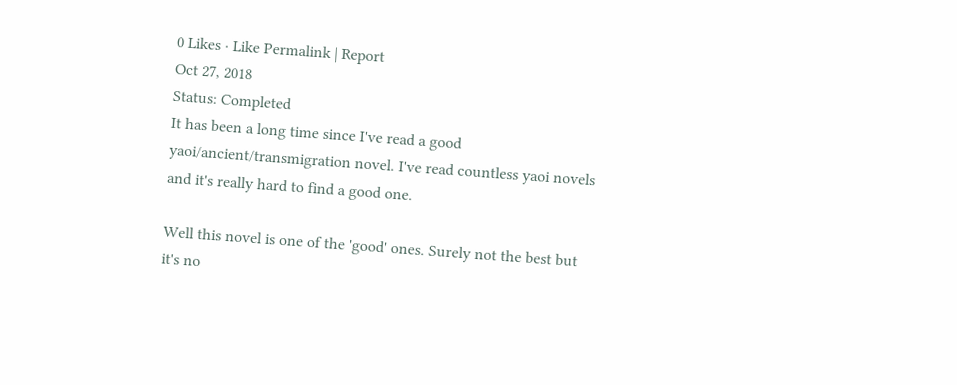0 Likes · Like Permalink | Report
Oct 27, 2018
Status: Completed
It has been a long time since I've read a good yaoi/ancient/transmigration novel. I've read countless yaoi novels and it's really hard to find a good one.

Well this novel is one of the 'good' ones. Surely not the best but it's no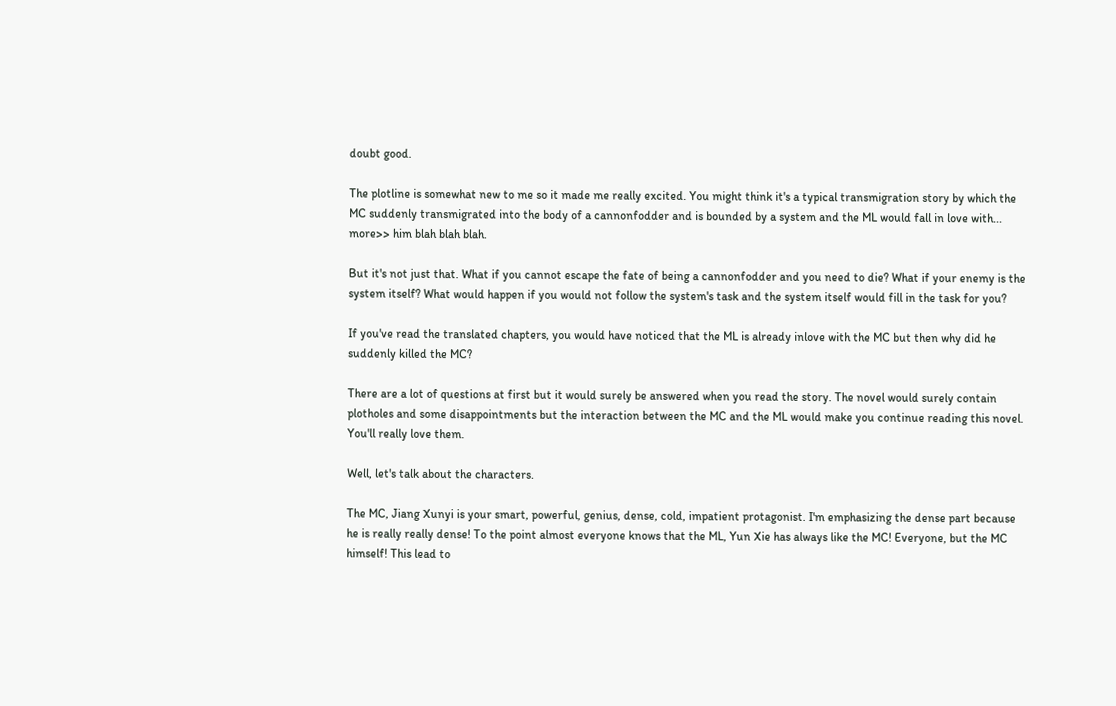doubt good.

The plotline is somewhat new to me so it made me really excited. You might think it's a typical transmigration story by which the MC suddenly transmigrated into the body of a cannonfodder and is bounded by a system and the ML would fall in love with... more>> him blah blah blah.

But it's not just that. What if you cannot escape the fate of being a cannonfodder and you need to die? What if your enemy is the system itself? What would happen if you would not follow the system's task and the system itself would fill in the task for you?

If you've read the translated chapters, you would have noticed that the ML is already inlove with the MC but then why did he suddenly killed the MC?

There are a lot of questions at first but it would surely be answered when you read the story. The novel would surely contain plotholes and some disappointments but the interaction between the MC and the ML would make you continue reading this novel. You'll really love them.

Well, let's talk about the characters.

The MC, Jiang Xunyi is your smart, powerful, genius, dense, cold, impatient protagonist. I'm emphasizing the dense part because he is really really dense! To the point almost everyone knows that the ML, Yun Xie has always like the MC! Everyone, but the MC himself! This lead to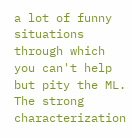a lot of funny situations through which you can't help but pity the ML. The strong characterization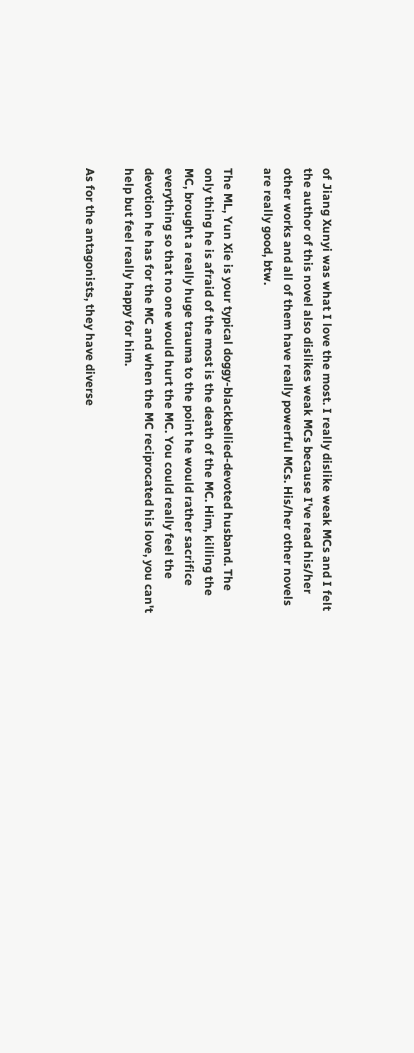of Jiang Xunyi was what I love the most. I really dislike weak MCs and I felt the author of this novel also dislikes weak MCs because I've read his/her other works and all of them have really powerful MCs. His/her other novels are really good, btw.

The ML, Yun Xie is your typical doggy-blackbellied-devoted husband. The only thing he is afraid of the most is the death of the MC. Him, killing the MC, brought a really huge trauma to the point he would rather sacrifice everything so that no one would hurt the MC. You could really feel the devotion he has for the MC and when the MC reciprocated his love, you can't help but feel really happy for him.

As for the antagonists, they have diverse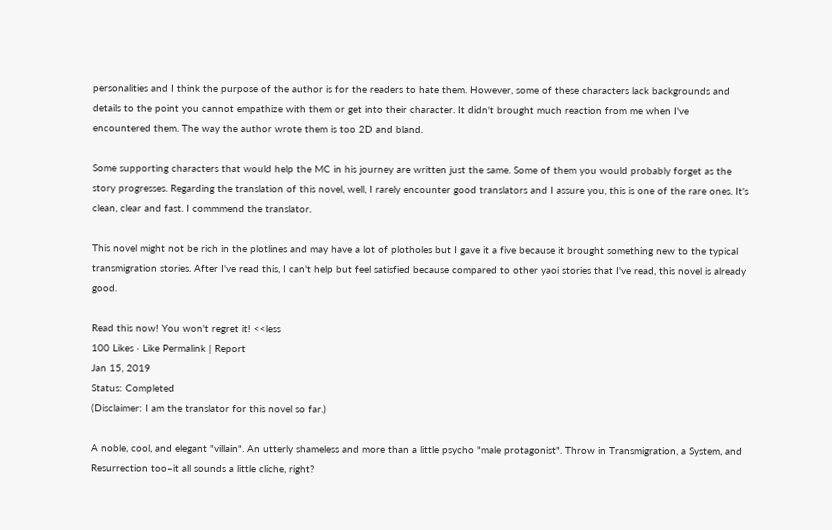personalities and I think the purpose of the author is for the readers to hate them. However, some of these characters lack backgrounds and details to the point you cannot empathize with them or get into their character. It didn't brought much reaction from me when I've encountered them. The way the author wrote them is too 2D and bland.

Some supporting characters that would help the MC in his journey are written just the same. Some of them you would probably forget as the story progresses. Regarding the translation of this novel, well, I rarely encounter good translators and I assure you, this is one of the rare ones. It's clean, clear and fast. I commmend the translator.

This novel might not be rich in the plotlines and may have a lot of plotholes but I gave it a five because it brought something new to the typical transmigration stories. After I've read this, I can't help but feel satisfied because compared to other yaoi stories that I've read, this novel is already good.

Read this now! You won't regret it! <<less
100 Likes · Like Permalink | Report
Jan 15, 2019
Status: Completed
(Disclaimer: I am the translator for this novel so far.)

A noble, cool, and elegant "villain". An utterly shameless and more than a little psycho "male protagonist". Throw in Transmigration, a System, and Resurrection too–it all sounds a little cliche, right?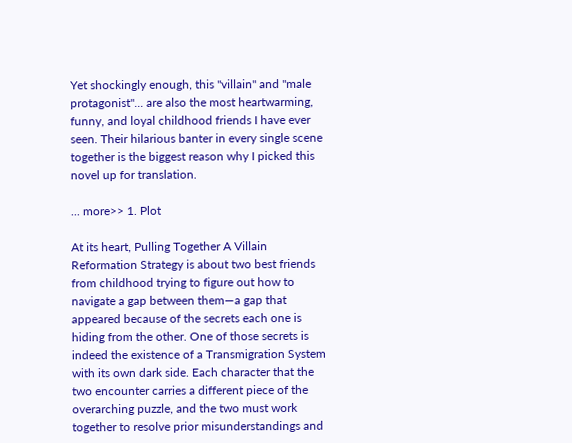Yet shockingly enough, this "villain" and "male protagonist"... are also the most heartwarming, funny, and loyal childhood friends I have ever seen. Their hilarious banter in every single scene together is the biggest reason why I picked this novel up for translation.

... more>> 1. Plot

At its heart, Pulling Together A Villain Reformation Strategy is about two best friends from childhood trying to figure out how to navigate a gap between them—a gap that appeared because of the secrets each one is hiding from the other. One of those secrets is indeed the existence of a Transmigration System with its own dark side. Each character that the two encounter carries a different piece of the overarching puzzle, and the two must work together to resolve prior misunderstandings and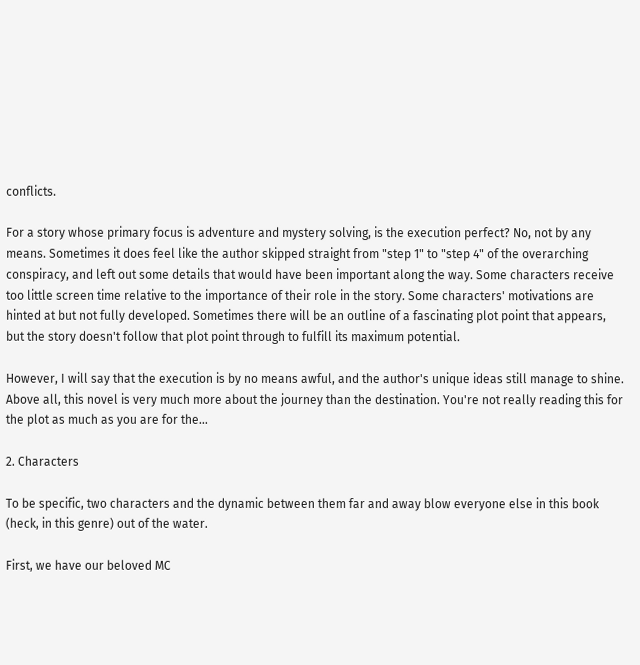conflicts.

For a story whose primary focus is adventure and mystery solving, is the execution perfect? No, not by any means. Sometimes it does feel like the author skipped straight from "step 1" to "step 4" of the overarching conspiracy, and left out some details that would have been important along the way. Some characters receive too little screen time relative to the importance of their role in the story. Some characters' motivations are hinted at but not fully developed. Sometimes there will be an outline of a fascinating plot point that appears, but the story doesn't follow that plot point through to fulfill its maximum potential.

However, I will say that the execution is by no means awful, and the author's unique ideas still manage to shine. Above all, this novel is very much more about the journey than the destination. You're not really reading this for the plot as much as you are for the...

2. Characters

To be specific, two characters and the dynamic between them far and away blow everyone else in this book (heck, in this genre) out of the water.

First, we have our beloved MC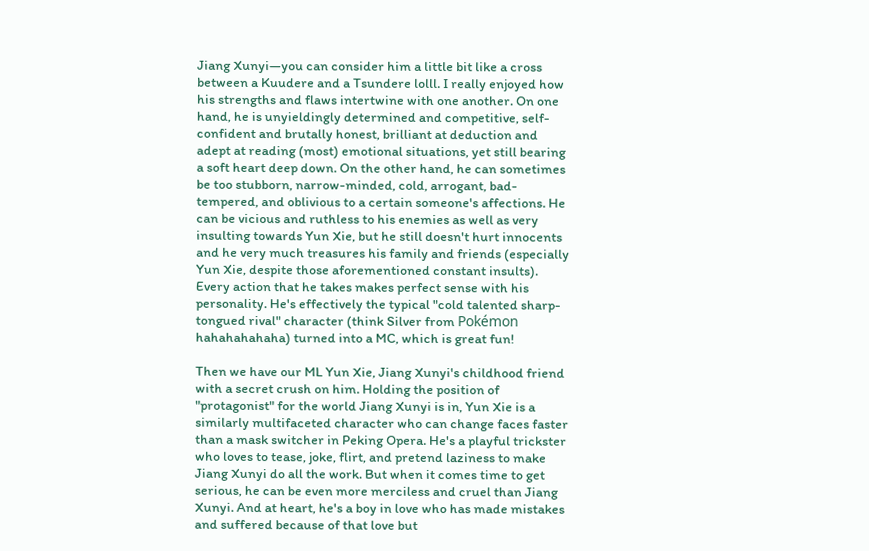Jiang Xunyi—you can consider him a little bit like a cross between a Kuudere and a Tsundere lolll. I really enjoyed how his strengths and flaws intertwine with one another. On one hand, he is unyieldingly determined and competitive, self-confident and brutally honest, brilliant at deduction and adept at reading (most) emotional situations, yet still bearing a soft heart deep down. On the other hand, he can sometimes be too stubborn, narrow-minded, cold, arrogant, bad-tempered, and oblivious to a certain someone's affections. He can be vicious and ruthless to his enemies as well as very insulting towards Yun Xie, but he still doesn't hurt innocents and he very much treasures his family and friends (especially Yun Xie, despite those aforementioned constant insults). Every action that he takes makes perfect sense with his personality. He's effectively the typical "cold talented sharp-tongued rival" character (think Silver from Pokémon hahahahahaha) turned into a MC, which is great fun!

Then we have our ML Yun Xie, Jiang Xunyi's childhood friend with a secret crush on him. Holding the position of "protagonist" for the world Jiang Xunyi is in, Yun Xie is a similarly multifaceted character who can change faces faster than a mask switcher in Peking Opera. He's a playful trickster who loves to tease, joke, flirt, and pretend laziness to make Jiang Xunyi do all the work. But when it comes time to get serious, he can be even more merciless and cruel than Jiang Xunyi. And at heart, he's a boy in love who has made mistakes and suffered because of that love but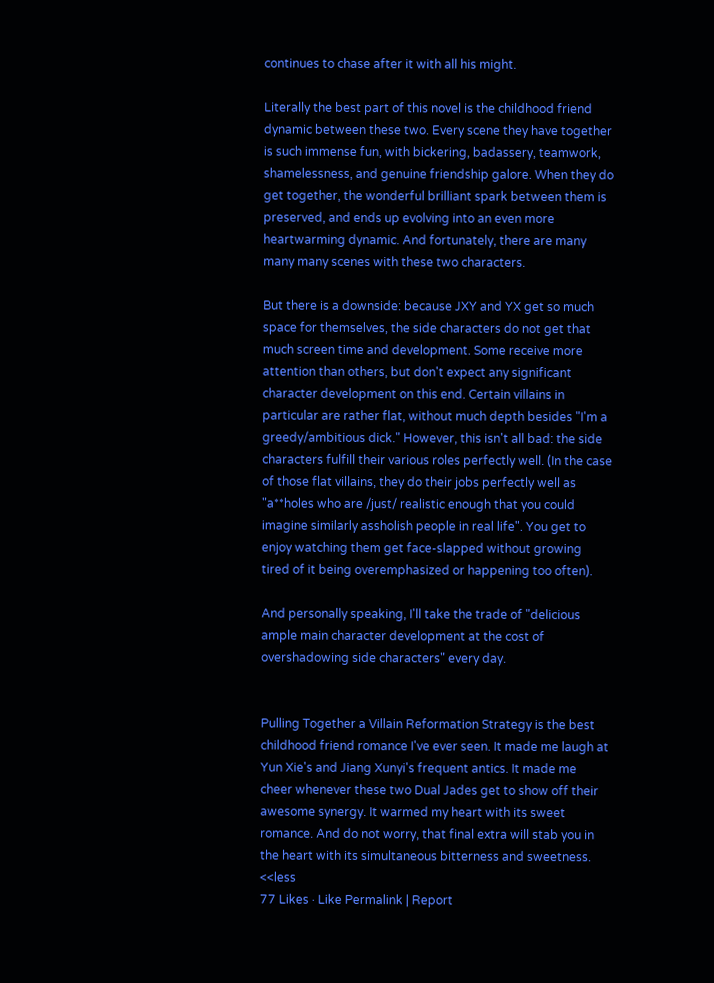continues to chase after it with all his might.

Literally the best part of this novel is the childhood friend dynamic between these two. Every scene they have together is such immense fun, with bickering, badassery, teamwork, shamelessness, and genuine friendship galore. When they do get together, the wonderful brilliant spark between them is preserved, and ends up evolving into an even more heartwarming dynamic. And fortunately, there are many many many scenes with these two characters.

But there is a downside: because JXY and YX get so much space for themselves, the side characters do not get that much screen time and development. Some receive more attention than others, but don't expect any significant character development on this end. Certain villains in particular are rather flat, without much depth besides "I'm a greedy/ambitious dick." However, this isn't all bad: the side characters fulfill their various roles perfectly well. (In the case of those flat villains, they do their jobs perfectly well as "a**holes who are /just/ realistic enough that you could imagine similarly assholish people in real life". You get to enjoy watching them get face-slapped without growing tired of it being overemphasized or happening too often).

And personally speaking, I'll take the trade of "delicious ample main character development at the cost of overshadowing side characters" every day.


Pulling Together a Villain Reformation Strategy is the best childhood friend romance I've ever seen. It made me laugh at Yun Xie's and Jiang Xunyi's frequent antics. It made me cheer whenever these two Dual Jades get to show off their awesome synergy. It warmed my heart with its sweet romance. And do not worry, that final extra will stab you in the heart with its simultaneous bitterness and sweetness. <<less
77 Likes · Like Permalink | Report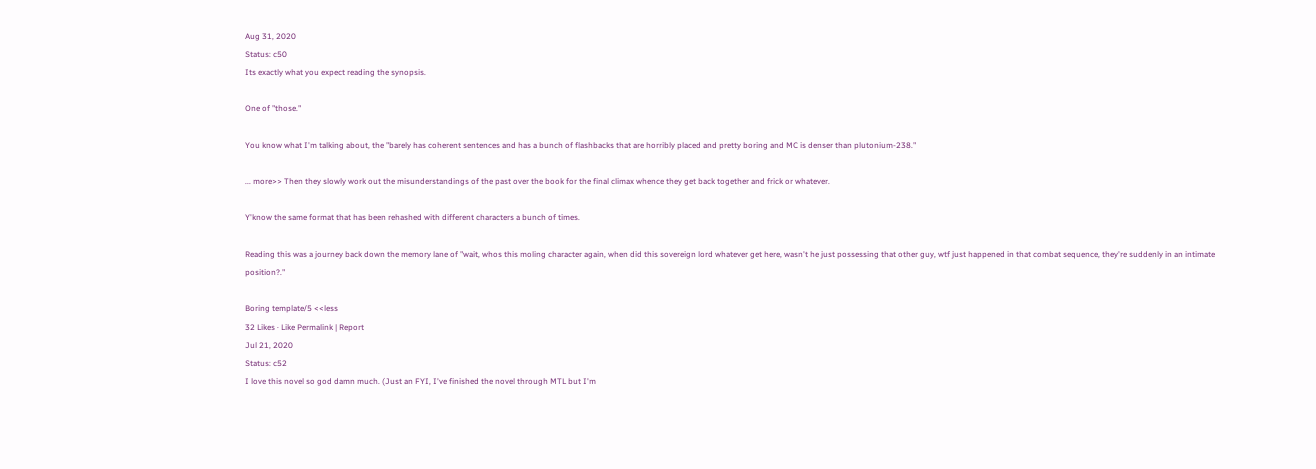Aug 31, 2020
Status: c50
Its exactly what you expect reading the synopsis.

One of "those."

You know what I'm talking about, the "barely has coherent sentences and has a bunch of flashbacks that are horribly placed and pretty boring and MC is denser than plutonium-238."

... more>> Then they slowly work out the misunderstandings of the past over the book for the final climax whence they get back together and frick or whatever.

Y'know the same format that has been rehashed with different characters a bunch of times.

Reading this was a journey back down the memory lane of "wait, whos this moling character again, when did this sovereign lord whatever get here, wasn't he just possessing that other guy, wtf just happened in that combat sequence, they're suddenly in an intimate position?."

Boring template/5 <<less
32 Likes · Like Permalink | Report
Jul 21, 2020
Status: c52
I love this novel so god damn much. (Just an FYI, I've finished the novel through MTL but I'm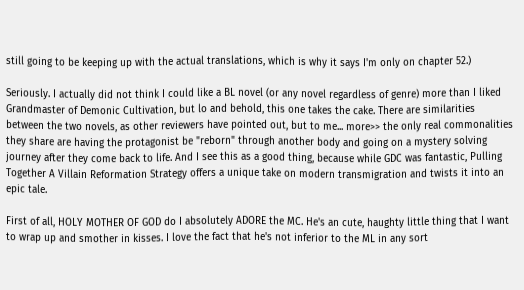still going to be keeping up with the actual translations, which is why it says I'm only on chapter 52.)

Seriously. I actually did not think I could like a BL novel (or any novel regardless of genre) more than I liked Grandmaster of Demonic Cultivation, but lo and behold, this one takes the cake. There are similarities between the two novels, as other reviewers have pointed out, but to me... more>> the only real commonalities they share are having the protagonist be "reborn" through another body and going on a mystery solving journey after they come back to life. And I see this as a good thing, because while GDC was fantastic, Pulling Together A Villain Reformation Strategy offers a unique take on modern transmigration and twists it into an epic tale.

First of all, HOLY MOTHER OF GOD do I absolutely ADORE the MC. He's an cute, haughty little thing that I want to wrap up and smother in kisses. I love the fact that he's not inferior to the ML in any sort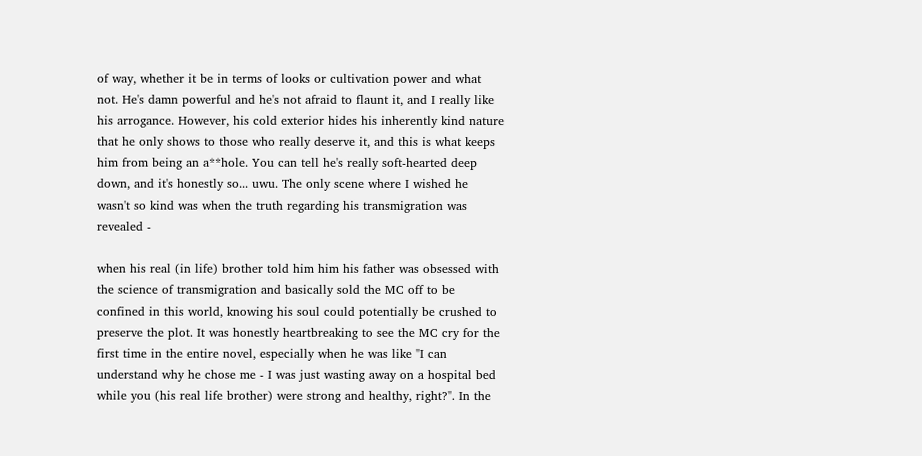of way, whether it be in terms of looks or cultivation power and what not. He's damn powerful and he's not afraid to flaunt it, and I really like his arrogance. However, his cold exterior hides his inherently kind nature that he only shows to those who really deserve it, and this is what keeps him from being an a**hole. You can tell he's really soft-hearted deep down, and it's honestly so... uwu. The only scene where I wished he wasn't so kind was when the truth regarding his transmigration was revealed -

when his real (in life) brother told him him his father was obsessed with the science of transmigration and basically sold the MC off to be confined in this world, knowing his soul could potentially be crushed to preserve the plot. It was honestly heartbreaking to see the MC cry for the first time in the entire novel, especially when he was like "I can understand why he chose me - I was just wasting away on a hospital bed while you (his real life brother) were strong and healthy, right?". In the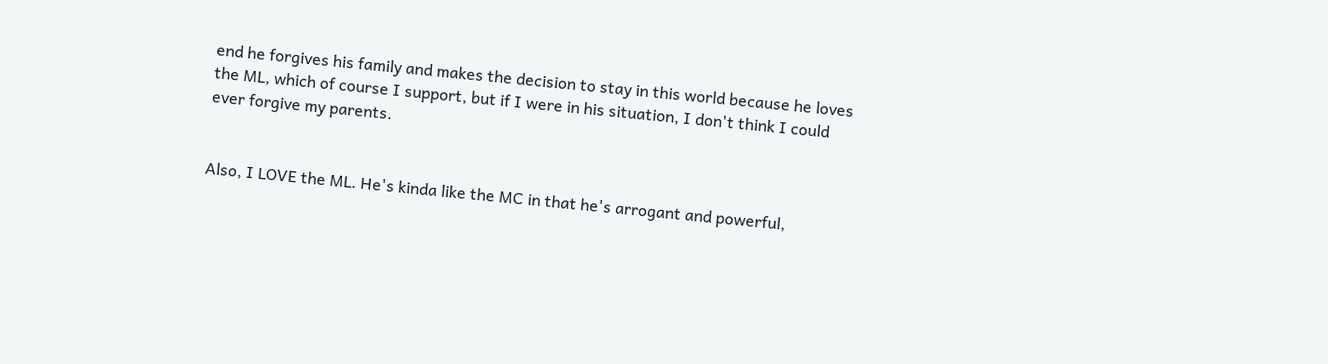end he forgives his family and makes the decision to stay in this world because he loves the ML, which of course I support, but if I were in his situation, I don't think I could ever forgive my parents.


Also, I LOVE the ML. He's kinda like the MC in that he's arrogant and powerful,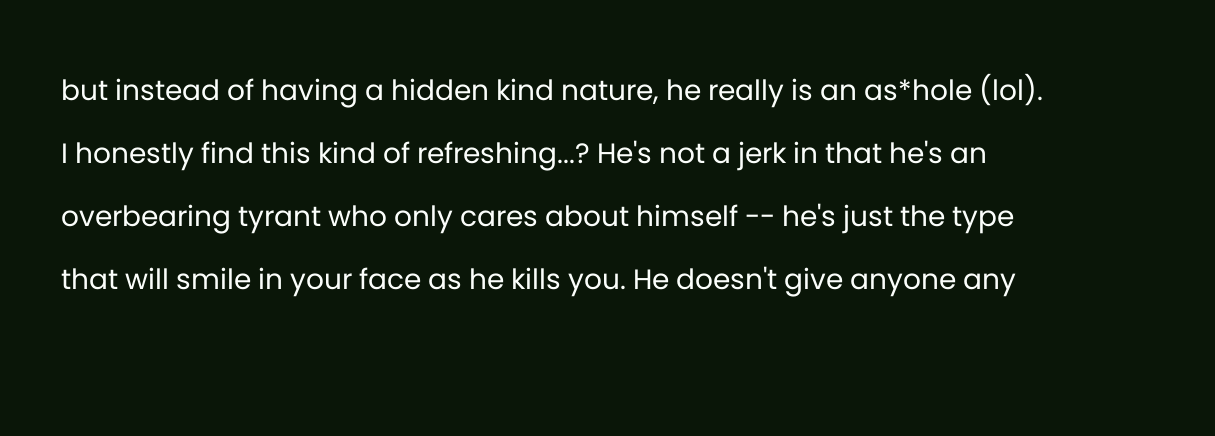but instead of having a hidden kind nature, he really is an as*hole (lol). I honestly find this kind of refreshing...? He's not a jerk in that he's an overbearing tyrant who only cares about himself -- he's just the type that will smile in your face as he kills you. He doesn't give anyone any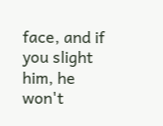face, and if you slight him, he won't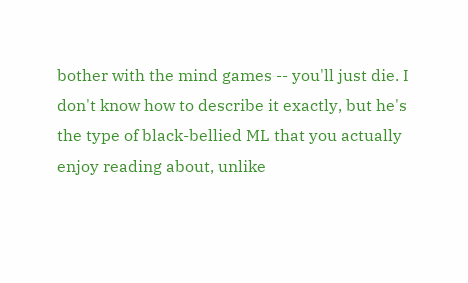bother with the mind games -- you'll just die. I don't know how to describe it exactly, but he's the type of black-bellied ML that you actually enjoy reading about, unlike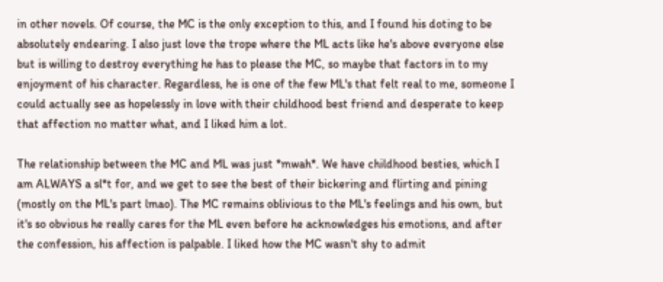in other novels. Of course, the MC is the only exception to this, and I found his doting to be absolutely endearing. I also just love the trope where the ML acts like he's above everyone else but is willing to destroy everything he has to please the MC, so maybe that factors in to my enjoyment of his character. Regardless, he is one of the few ML's that felt real to me, someone I could actually see as hopelessly in love with their childhood best friend and desperate to keep that affection no matter what, and I liked him a lot.

The relationship between the MC and ML was just *mwah*. We have childhood besties, which I am ALWAYS a sl*t for, and we get to see the best of their bickering and flirting and pining (mostly on the ML's part lmao). The MC remains oblivious to the ML's feelings and his own, but it's so obvious he really cares for the ML even before he acknowledges his emotions, and after the confession, his affection is palpable. I liked how the MC wasn't shy to admit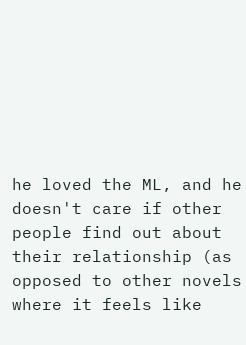he loved the ML, and he doesn't care if other people find out about their relationship (as opposed to other novels where it feels like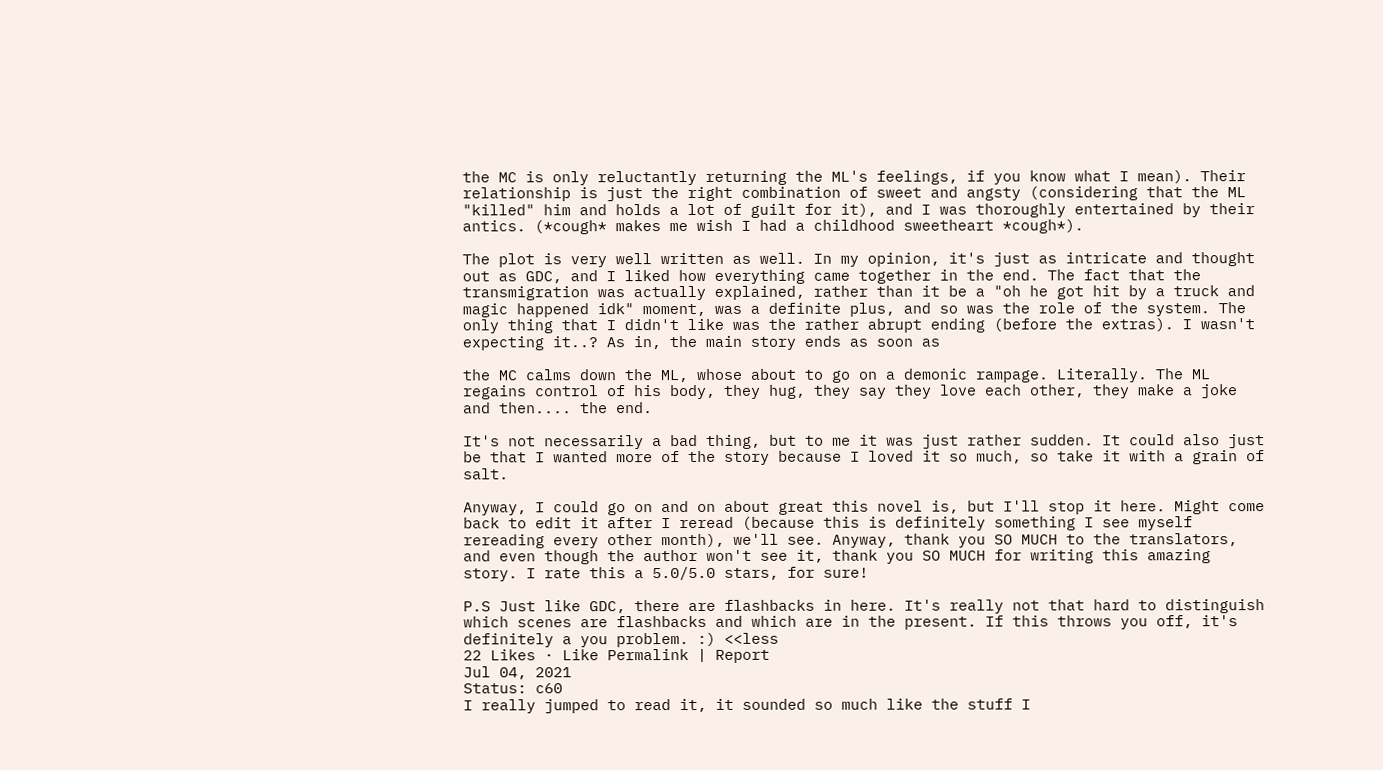the MC is only reluctantly returning the ML's feelings, if you know what I mean). Their relationship is just the right combination of sweet and angsty (considering that the ML "killed" him and holds a lot of guilt for it), and I was thoroughly entertained by their antics. (*cough* makes me wish I had a childhood sweetheart *cough*).

The plot is very well written as well. In my opinion, it's just as intricate and thought out as GDC, and I liked how everything came together in the end. The fact that the transmigration was actually explained, rather than it be a "oh he got hit by a truck and magic happened idk" moment, was a definite plus, and so was the role of the system. The only thing that I didn't like was the rather abrupt ending (before the extras). I wasn't expecting it..? As in, the main story ends as soon as

the MC calms down the ML, whose about to go on a demonic rampage. Literally. The ML regains control of his body, they hug, they say they love each other, they make a joke and then.... the end.

It's not necessarily a bad thing, but to me it was just rather sudden. It could also just be that I wanted more of the story because I loved it so much, so take it with a grain of salt.

Anyway, I could go on and on about great this novel is, but I'll stop it here. Might come back to edit it after I reread (because this is definitely something I see myself rereading every other month), we'll see. Anyway, thank you SO MUCH to the translators, and even though the author won't see it, thank you SO MUCH for writing this amazing story. I rate this a 5.0/5.0 stars, for sure!

P.S Just like GDC, there are flashbacks in here. It's really not that hard to distinguish which scenes are flashbacks and which are in the present. If this throws you off, it's definitely a you problem. :) <<less
22 Likes · Like Permalink | Report
Jul 04, 2021
Status: c60
I really jumped to read it, it sounded so much like the stuff I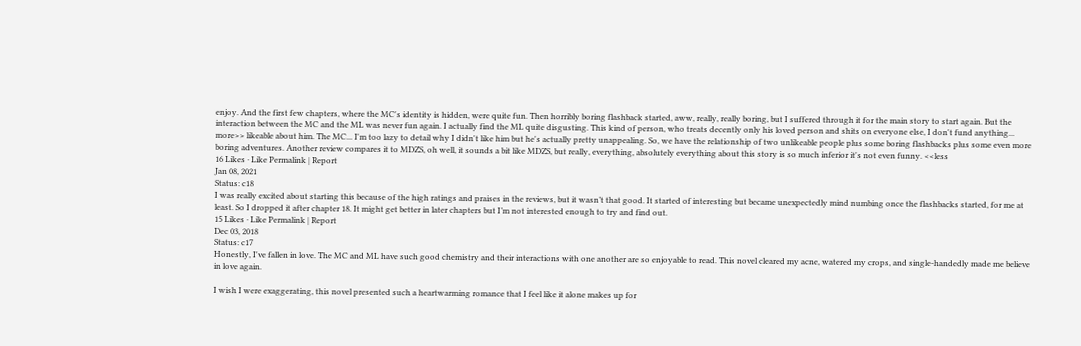enjoy. And the first few chapters, where the MC's identity is hidden, were quite fun. Then horribly boring flashback started, aww, really, really boring, but I suffered through it for the main story to start again. But the interaction between the MC and the ML was never fun again. I actually find the ML quite disgusting. This kind of person, who treats decently only his loved person and shits on everyone else, I don't fund anything... more>> likeable about him. The MC... I'm too lazy to detail why I didn't like him but he's actually pretty unappealing. So, we have the relationship of two unlikeable people plus some boring flashbacks plus some even more boring adventures. Another review compares it to MDZS, oh well, it sounds a bit like MDZS, but really, everything, absolutely everything about this story is so much inferior it's not even funny. <<less
16 Likes · Like Permalink | Report
Jan 08, 2021
Status: c18
I was really excited about starting this because of the high ratings and praises in the reviews, but it wasn’t that good. It started of interesting but became unexpectedly mind numbing once the flashbacks started, for me at least. So I dropped it after chapter 18. It might get better in later chapters but I’m not interested enough to try and find out.
15 Likes · Like Permalink | Report
Dec 03, 2018
Status: c17
Honestly, I've fallen in love. The MC and ML have such good chemistry and their interactions with one another are so enjoyable to read. This novel cleared my acne, watered my crops, and single-handedly made me believe in love again.

I wish I were exaggerating, this novel presented such a heartwarming romance that I feel like it alone makes up for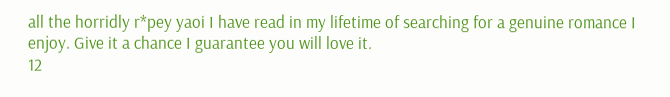all the horridly r*pey yaoi I have read in my lifetime of searching for a genuine romance I enjoy. Give it a chance I guarantee you will love it.
12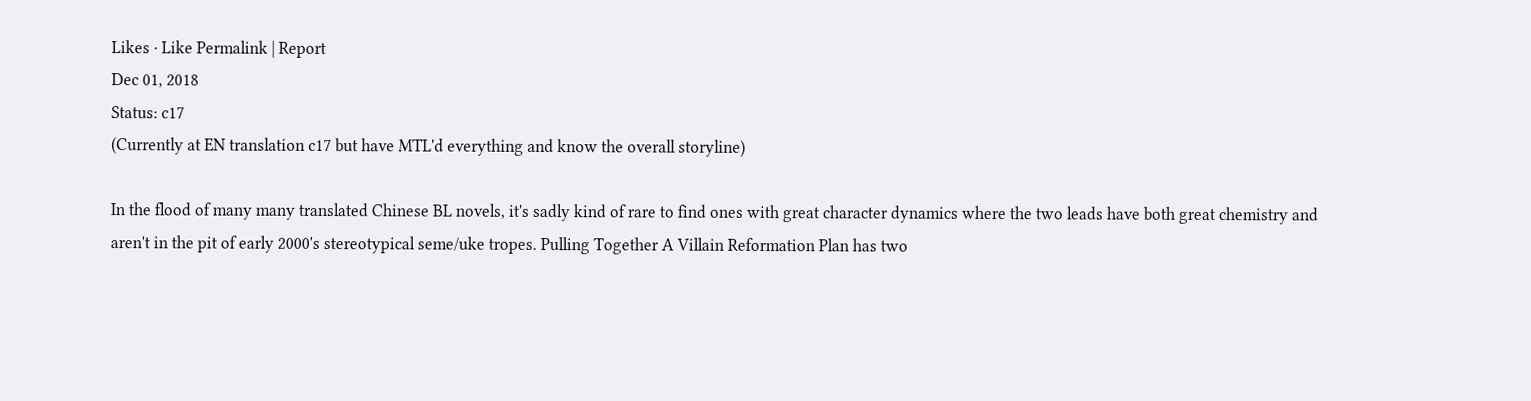Likes · Like Permalink | Report
Dec 01, 2018
Status: c17
(Currently at EN translation c17 but have MTL'd everything and know the overall storyline)

In the flood of many many translated Chinese BL novels, it's sadly kind of rare to find ones with great character dynamics where the two leads have both great chemistry and aren't in the pit of early 2000's stereotypical seme/uke tropes. Pulling Together A Villain Reformation Plan has two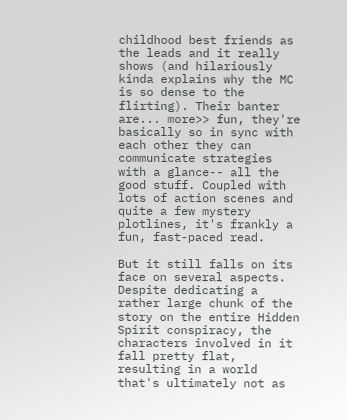childhood best friends as the leads and it really shows (and hilariously kinda explains why the MC is so dense to the flirting). Their banter are... more>> fun, they're basically so in sync with each other they can communicate strategies with a glance-- all the good stuff. Coupled with lots of action scenes and quite a few mystery plotlines, it's frankly a fun, fast-paced read.

But it still falls on its face on several aspects. Despite dedicating a rather large chunk of the story on the entire Hidden Spirit conspiracy, the characters involved in it fall pretty flat, resulting in a world that's ultimately not as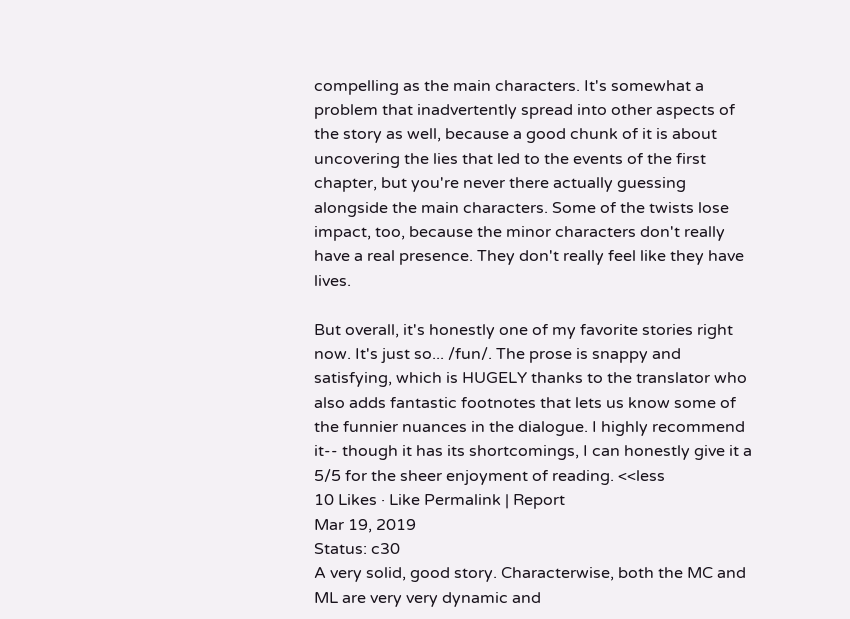compelling as the main characters. It's somewhat a problem that inadvertently spread into other aspects of the story as well, because a good chunk of it is about uncovering the lies that led to the events of the first chapter, but you're never there actually guessing alongside the main characters. Some of the twists lose impact, too, because the minor characters don't really have a real presence. They don't really feel like they have lives.

But overall, it's honestly one of my favorite stories right now. It's just so... /fun/. The prose is snappy and satisfying, which is HUGELY thanks to the translator who also adds fantastic footnotes that lets us know some of the funnier nuances in the dialogue. I highly recommend it-- though it has its shortcomings, I can honestly give it a 5/5 for the sheer enjoyment of reading. <<less
10 Likes · Like Permalink | Report
Mar 19, 2019
Status: c30
A very solid, good story. Characterwise, both the MC and ML are very very dynamic and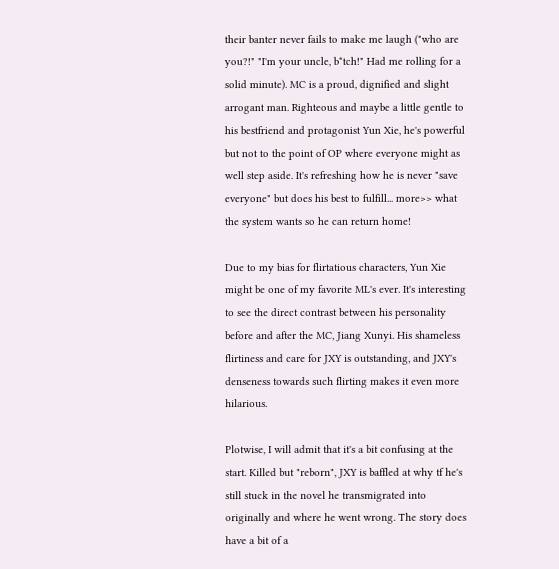their banter never fails to make me laugh ("who are you?!" "I'm your uncle, b*tch!" Had me rolling for a solid minute). MC is a proud, dignified and slight arrogant man. Righteous and maybe a little gentle to his bestfriend and protagonist Yun Xie, he's powerful but not to the point of OP where everyone might as well step aside. It's refreshing how he is never "save everyone" but does his best to fulfill... more>> what the system wants so he can return home!

Due to my bias for flirtatious characters, Yun Xie might be one of my favorite ML's ever. It's interesting to see the direct contrast between his personality before and after the MC, Jiang Xunyi. His shameless flirtiness and care for JXY is outstanding, and JXY's denseness towards such flirting makes it even more hilarious.

Plotwise, I will admit that it's a bit confusing at the start. Killed but "reborn", JXY is baffled at why tf he's still stuck in the novel he transmigrated into originally and where he went wrong. The story does have a bit of a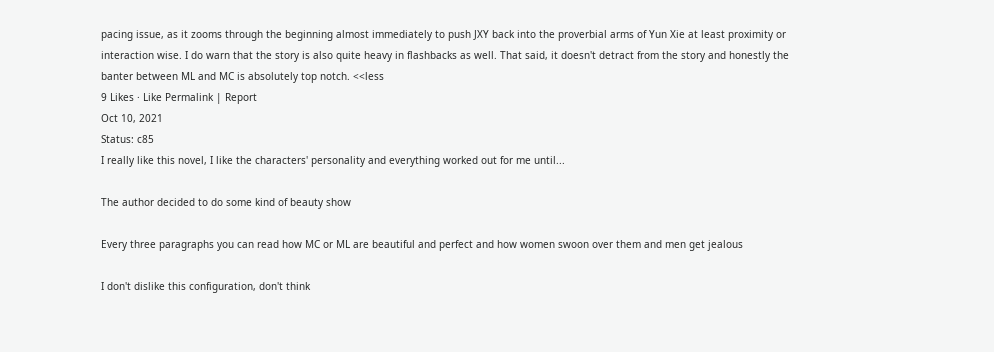pacing issue, as it zooms through the beginning almost immediately to push JXY back into the proverbial arms of Yun Xie at least proximity or interaction wise. I do warn that the story is also quite heavy in flashbacks as well. That said, it doesn't detract from the story and honestly the banter between ML and MC is absolutely top notch. <<less
9 Likes · Like Permalink | Report
Oct 10, 2021
Status: c85
I really like this novel, I like the characters' personality and everything worked out for me until...

The author decided to do some kind of beauty show

Every three paragraphs you can read how MC or ML are beautiful and perfect and how women swoon over them and men get jealous

I don't dislike this configuration, don't think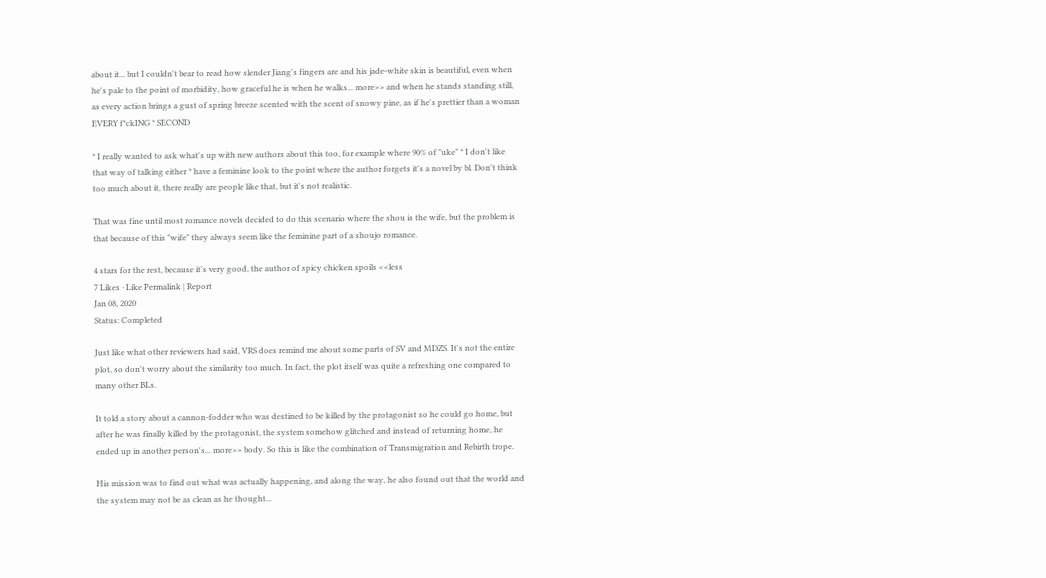about it... but I couldn't bear to read how slender Jiang's fingers are and his jade-white skin is beautiful, even when he's pale to the point of morbidity, how graceful he is when he walks... more>> and when he stands standing still, as every action brings a gust of spring breeze scented with the scent of snowy pine, as if he's prettier than a woman EVERY f*ckING * SECOND

* I really wanted to ask what's up with new authors about this too, for example where 90% of "uke" * I don't like that way of talking either * have a feminine look to the point where the author forgets it's a novel by bl. Don't think too much about it, there really are people like that, but it's not realistic.

That was fine until most romance novels decided to do this scenario where the shou is the wife, but the problem is that because of this "wife" they always seem like the feminine part of a shoujo romance.

4 stars for the rest, because it's very good, the author of spicy chicken spoils <<less
7 Likes · Like Permalink | Report
Jan 08, 2020
Status: Completed

Just like what other reviewers had said, VRS does remind me about some parts of SV and MDZS. It's not the entire plot, so don't worry about the similarity too much. In fact, the plot itself was quite a refreshing one compared to many other BLs.

It told a story about a cannon-fodder who was destined to be killed by the protagonist so he could go home, but after he was finally killed by the protagonist, the system somehow glitched and instead of returning home, he ended up in another person's... more>> body. So this is like the combination of Transmigration and Rebirth trope.

His mission was to find out what was actually happening, and along the way, he also found out that the world and the system may not be as clean as he thought...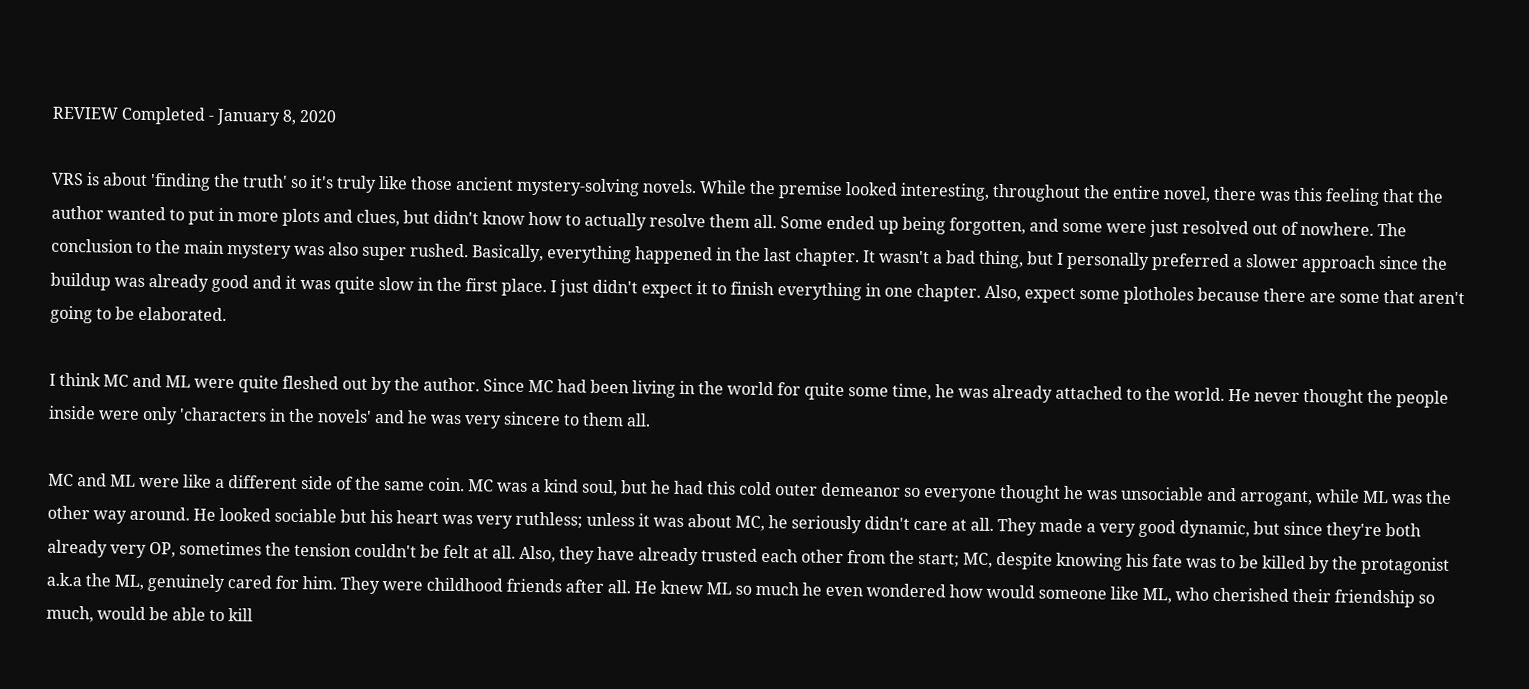REVIEW Completed - January 8, 2020

VRS is about 'finding the truth' so it's truly like those ancient mystery-solving novels. While the premise looked interesting, throughout the entire novel, there was this feeling that the author wanted to put in more plots and clues, but didn't know how to actually resolve them all. Some ended up being forgotten, and some were just resolved out of nowhere. The conclusion to the main mystery was also super rushed. Basically, everything happened in the last chapter. It wasn't a bad thing, but I personally preferred a slower approach since the buildup was already good and it was quite slow in the first place. I just didn't expect it to finish everything in one chapter. Also, expect some plotholes because there are some that aren't going to be elaborated.

I think MC and ML were quite fleshed out by the author. Since MC had been living in the world for quite some time, he was already attached to the world. He never thought the people inside were only 'characters in the novels' and he was very sincere to them all.

MC and ML were like a different side of the same coin. MC was a kind soul, but he had this cold outer demeanor so everyone thought he was unsociable and arrogant, while ML was the other way around. He looked sociable but his heart was very ruthless; unless it was about MC, he seriously didn't care at all. They made a very good dynamic, but since they're both already very OP, sometimes the tension couldn't be felt at all. Also, they have already trusted each other from the start; MC, despite knowing his fate was to be killed by the protagonist a.k.a the ML, genuinely cared for him. They were childhood friends after all. He knew ML so much he even wondered how would someone like ML, who cherished their friendship so much, would be able to kill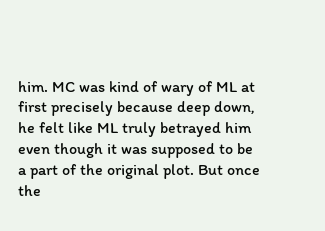him. MC was kind of wary of ML at first precisely because deep down, he felt like ML truly betrayed him even though it was supposed to be a part of the original plot. But once the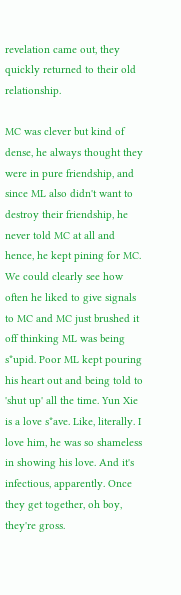revelation came out, they quickly returned to their old relationship.

MC was clever but kind of dense, he always thought they were in pure friendship, and since ML also didn't want to destroy their friendship, he never told MC at all and hence, he kept pining for MC. We could clearly see how often he liked to give signals to MC and MC just brushed it off thinking ML was being s*upid. Poor ML kept pouring his heart out and being told to 'shut up' all the time. Yun Xie is a love s*ave. Like, literally. I love him, he was so shameless in showing his love. And it's infectious, apparently. Once they get together, oh boy, they're gross.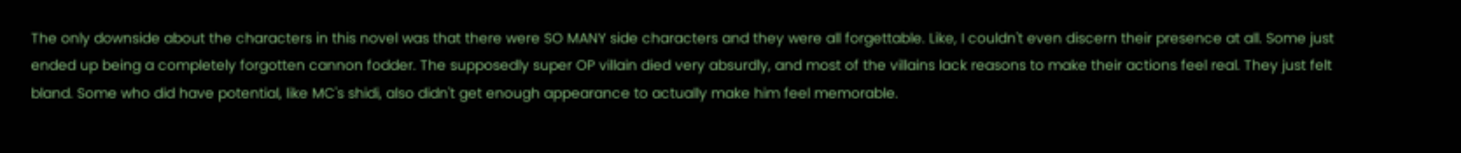The only downside about the characters in this novel was that there were SO MANY side characters and they were all forgettable. Like, I couldn't even discern their presence at all. Some just ended up being a completely forgotten cannon fodder. The supposedly super OP villain died very absurdly, and most of the villains lack reasons to make their actions feel real. They just felt bland. Some who did have potential, like MC's shidi, also didn't get enough appearance to actually make him feel memorable.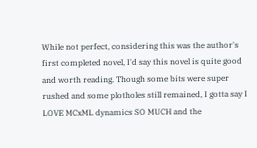While not perfect, considering this was the author's first completed novel, I'd say this novel is quite good and worth reading. Though some bits were super rushed and some plotholes still remained, I gotta say I LOVE MCxML dynamics SO MUCH and the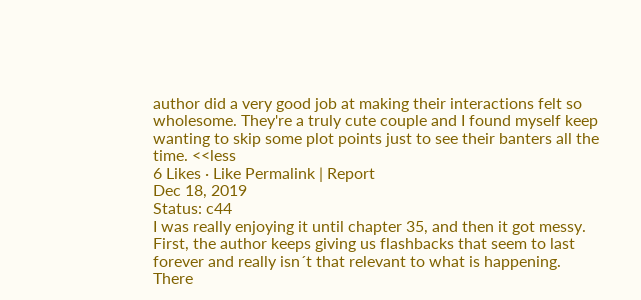author did a very good job at making their interactions felt so wholesome. They're a truly cute couple and I found myself keep wanting to skip some plot points just to see their banters all the time. <<less
6 Likes · Like Permalink | Report
Dec 18, 2019
Status: c44
I was really enjoying it until chapter 35, and then it got messy. First, the author keeps giving us flashbacks that seem to last forever and really isn´t that relevant to what is happening. There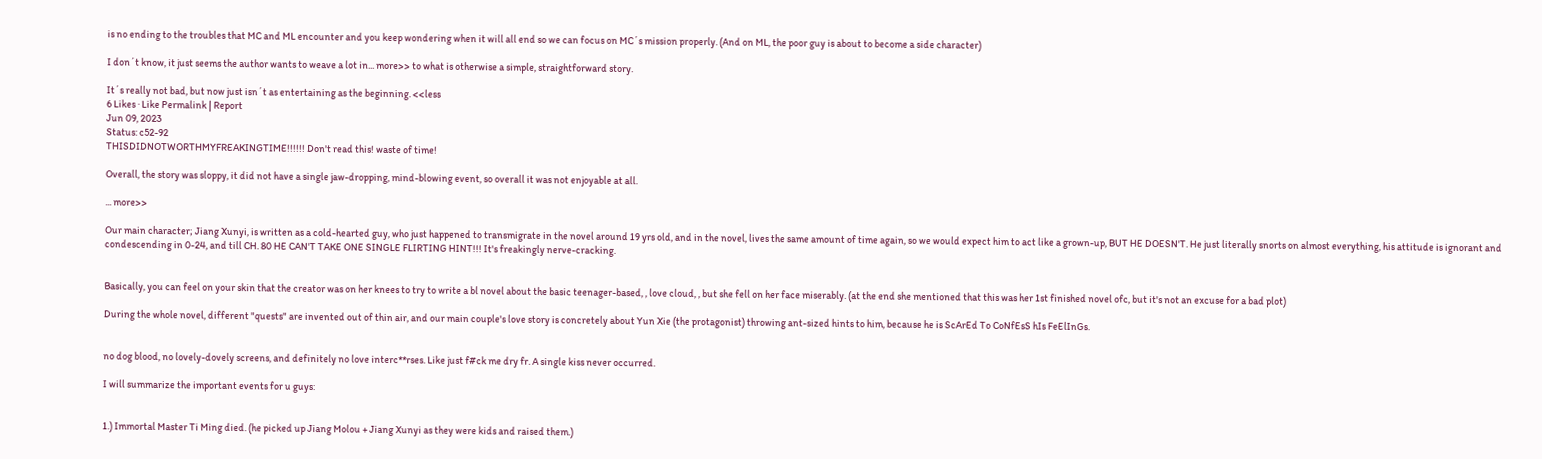is no ending to the troubles that MC and ML encounter and you keep wondering when it will all end so we can focus on MC´s mission properly. (And on ML, the poor guy is about to become a side character)

I don´t know, it just seems the author wants to weave a lot in... more>> to what is otherwise a simple, straightforward story.

It´s really not bad, but now just isn´t as entertaining as the beginning. <<less
6 Likes · Like Permalink | Report
Jun 09, 2023
Status: c52-92
THISDIDNOTWORTHMYFREAKINGTIME!!!!!! Don't read this! waste of time!

Overall, the story was sloppy, it did not have a single jaw-dropping, mind-blowing event, so overall it was not enjoyable at all.

... more>>

Our main character; Jiang Xunyi, is written as a cold-hearted guy, who just happened to transmigrate in the novel around 19 yrs old, and in the novel, lives the same amount of time again, so we would expect him to act like a grown-up, BUT HE DOESN'T. He just literally snorts on almost everything, his attitude is ignorant and condescending in 0-24, and till CH. 80 HE CAN'T TAKE ONE SINGLE FLIRTING HINT!!! It's freakingly nerve-cracking.


Basically, you can feel on your skin that the creator was on her knees to try to write a bl novel about the basic teenager-based, , love cloud, , but she fell on her face miserably. (at the end she mentioned that this was her 1st finished novel ofc, but it's not an excuse for a bad plot)

During the whole novel, different "quests" are invented out of thin air, and our main couple's love story is concretely about Yun Xie (the protagonist) throwing ant-sized hints to him, because he is ScArEd To CoNfEsS hIs FeElInGs.


no dog blood, no lovely-dovely screens, and definitely no love interc**rses. Like just f#ck me dry fr. A single kiss never occurred.

I will summarize the important events for u guys:


1.) Immortal Master Ti Ming died. (he picked up Jiang Molou + Jiang Xunyi as they were kids and raised them.)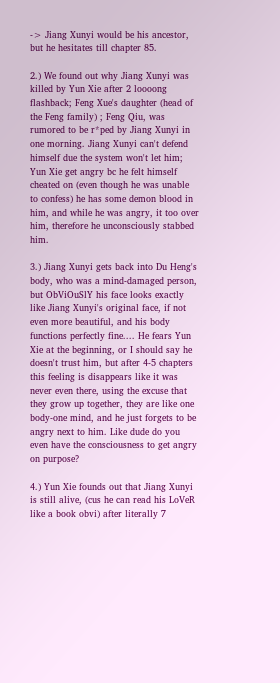-> Jiang Xunyi would be his ancestor, but he hesitates till chapter 85.

2.) We found out why Jiang Xunyi was killed by Yun Xie after 2 loooong flashback; Feng Xue's daughter (head of the Feng family) ; Feng Qiu, was rumored to be r*ped by Jiang Xunyi in one morning. Jiang Xunyi can't defend himself due the system won't let him; Yun Xie get angry bc he felt himself cheated on (even though he was unable to confess) he has some demon blood in him, and while he was angry, it too over him, therefore he unconsciously stabbed him.

3.) Jiang Xunyi gets back into Du Heng's body, who was a mind-damaged person, but ObViOuSlY his face looks exactly like Jiang Xunyi's original face, if not even more beautiful, and his body functions perfectly fine.... He fears Yun Xie at the beginning, or I should say he doesn't trust him, but after 4-5 chapters this feeling is disappears like it was never even there, using the excuse that they grow up together, they are like one body-one mind, and he just forgets to be angry next to him. Like dude do you even have the consciousness to get angry on purpose?

4.) Yun Xie founds out that Jiang Xunyi is still alive, (cus he can read his LoVeR like a book obvi) after literally 7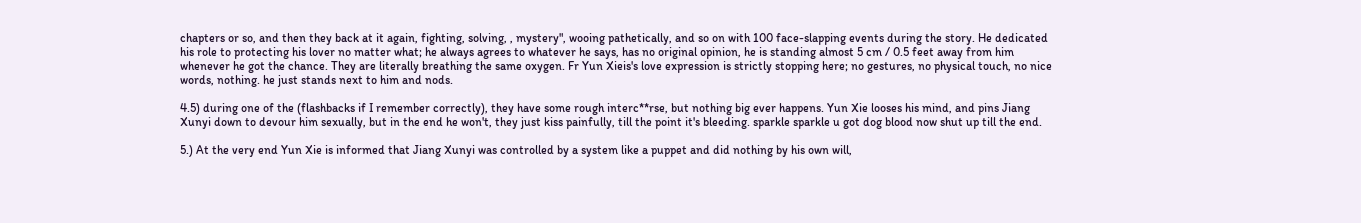chapters or so, and then they back at it again, fighting, solving, , mystery", wooing pathetically, and so on with 100 face-slapping events during the story. He dedicated his role to protecting his lover no matter what; he always agrees to whatever he says, has no original opinion, he is standing almost 5 cm / 0.5 feet away from him whenever he got the chance. They are literally breathing the same oxygen. Fr Yun Xieis's love expression is strictly stopping here; no gestures, no physical touch, no nice words, nothing. he just stands next to him and nods.

4.5) during one of the (flashbacks if I remember correctly), they have some rough interc**rse, but nothing big ever happens. Yun Xie looses his mind, and pins Jiang Xunyi down to devour him sexually, but in the end he won't, they just kiss painfully, till the point it's bleeding. sparkle sparkle u got dog blood now shut up till the end.

5.) At the very end Yun Xie is informed that Jiang Xunyi was controlled by a system like a puppet and did nothing by his own will,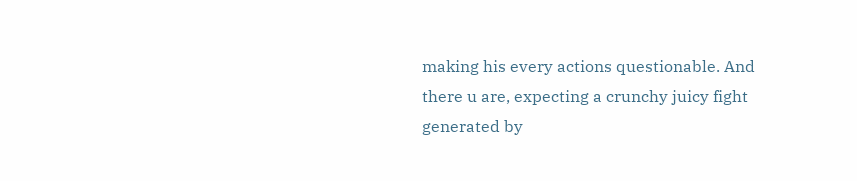making his every actions questionable. And there u are, expecting a crunchy juicy fight generated by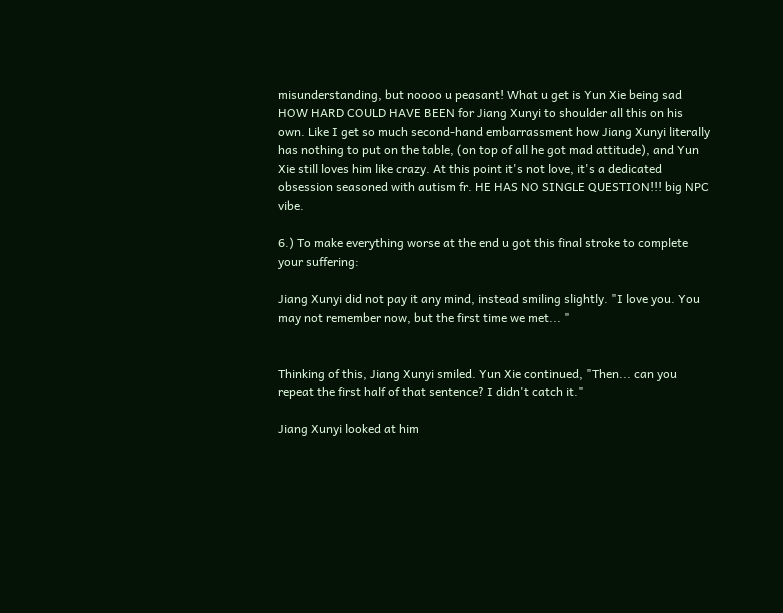misunderstanding, but noooo u peasant! What u get is Yun Xie being sad HOW HARD COULD HAVE BEEN for Jiang Xunyi to shoulder all this on his own. Like I get so much second-hand embarrassment how Jiang Xunyi literally has nothing to put on the table, (on top of all he got mad attitude), and Yun Xie still loves him like crazy. At this point it's not love, it's a dedicated obsession seasoned with autism fr. HE HAS NO SINGLE QUESTION!!! big NPC vibe.

6.) To make everything worse at the end u got this final stroke to complete your suffering:

Jiang Xunyi did not pay it any mind, instead smiling slightly. "I love you. You may not remember now, but the first time we met... "


Thinking of this, Jiang Xunyi smiled. Yun Xie continued, "Then... can you repeat the first half of that sentence? I didn't catch it."

Jiang Xunyi looked at him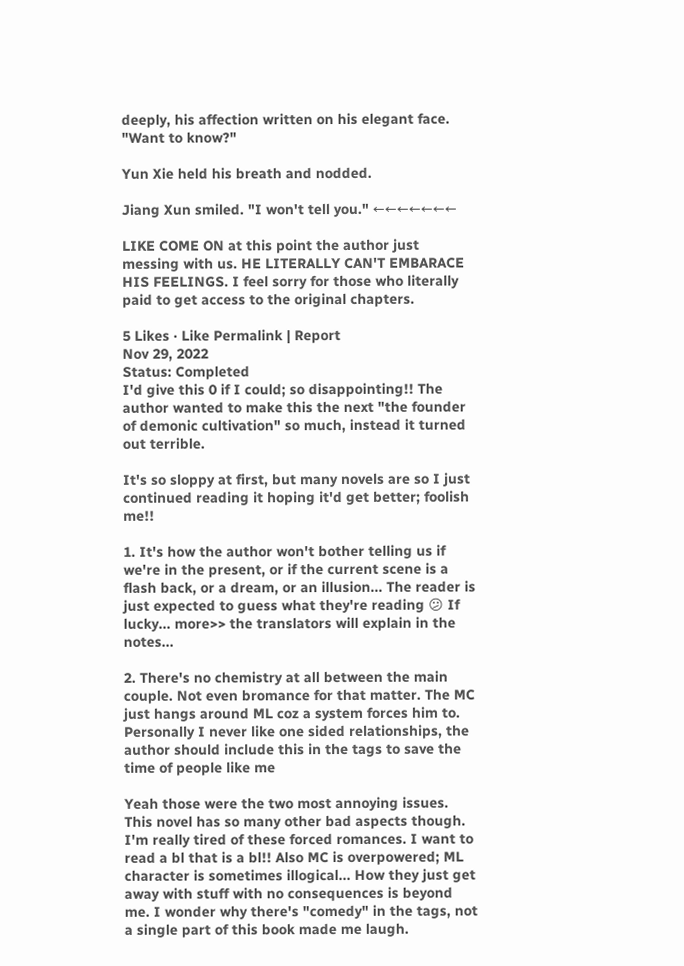deeply, his affection written on his elegant face. "Want to know?"

Yun Xie held his breath and nodded.

Jiang Xun smiled. "I won't tell you." ←←←←←←←

LIKE COME ON at this point the author just messing with us. HE LITERALLY CAN'T EMBARACE HIS FEELINGS. I feel sorry for those who literally paid to get access to the original chapters.

5 Likes · Like Permalink | Report
Nov 29, 2022
Status: Completed
I'd give this 0 if I could; so disappointing!! The author wanted to make this the next "the founder of demonic cultivation" so much, instead it turned out terrible.

It's so sloppy at first, but many novels are so I just continued reading it hoping it'd get better; foolish me!!

1. It's how the author won't bother telling us if we're in the present, or if the current scene is a flash back, or a dream, or an illusion... The reader is just expected to guess what they're reading 😕 If lucky... more>> the translators will explain in the notes...

2. There's no chemistry at all between the main couple. Not even bromance for that matter. The MC just hangs around ML coz a system forces him to. Personally I never like one sided relationships, the author should include this in the tags to save the time of people like me

Yeah those were the two most annoying issues. This novel has so many other bad aspects though. I'm really tired of these forced romances. I want to read a bl that is a bl!! Also MC is overpowered; ML character is sometimes illogical... How they just get away with stuff with no consequences is beyond me. I wonder why there's "comedy" in the tags, not a single part of this book made me laugh.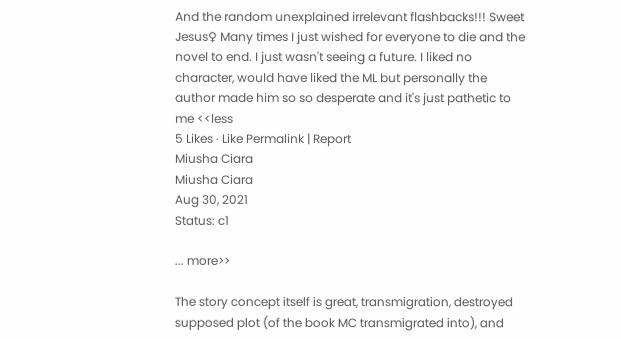And the random unexplained irrelevant flashbacks!!! Sweet Jesus♀ Many times I just wished for everyone to die and the novel to end. I just wasn't seeing a future. I liked no character, would have liked the ML but personally the author made him so so desperate and it's just pathetic to me <<less
5 Likes · Like Permalink | Report
Miusha Ciara
Miusha Ciara
Aug 30, 2021
Status: c1

... more>>

The story concept itself is great, transmigration, destroyed supposed plot (of the book MC transmigrated into), and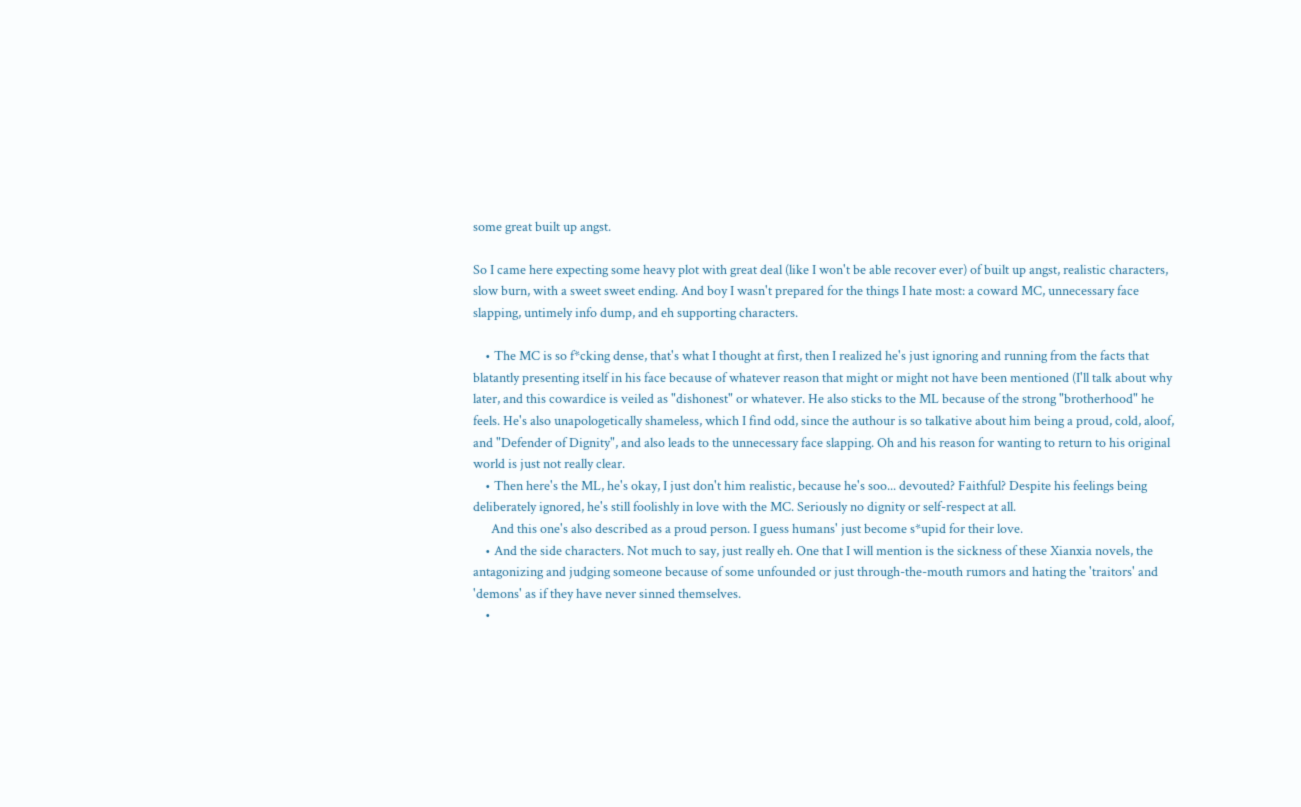some great built up angst.

So I came here expecting some heavy plot with great deal (like I won't be able recover ever) of built up angst, realistic characters, slow burn, with a sweet sweet ending. And boy I wasn't prepared for the things I hate most: a coward MC, unnecessary face slapping, untimely info dump, and eh supporting characters.

    • The MC is so f*cking dense, that's what I thought at first, then I realized he's just ignoring and running from the facts that blatantly presenting itself in his face because of whatever reason that might or might not have been mentioned (I'll talk about why later, and this cowardice is veiled as "dishonest" or whatever. He also sticks to the ML because of the strong "brotherhood" he feels. He's also unapologetically shameless, which I find odd, since the authour is so talkative about him being a proud, cold, aloof, and "Defender of Dignity", and also leads to the unnecessary face slapping. Oh and his reason for wanting to return to his original world is just not really clear.
    • Then here's the ML, he's okay, I just don't him realistic, because he's soo... devouted? Faithful? Despite his feelings being deliberately ignored, he's still foolishly in love with the MC. Seriously no dignity or self-respect at all.
      And this one's also described as a proud person. I guess humans' just become s*upid for their love.
    • And the side characters. Not much to say, just really eh. One that I will mention is the sickness of these Xianxia novels, the antagonizing and judging someone because of some unfounded or just through-the-mouth rumors and hating the 'traitors' and 'demons' as if they have never sinned themselves.
    •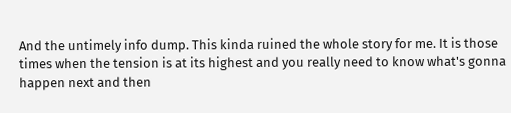And the untimely info dump. This kinda ruined the whole story for me. It is those times when the tension is at its highest and you really need to know what's gonna happen next and then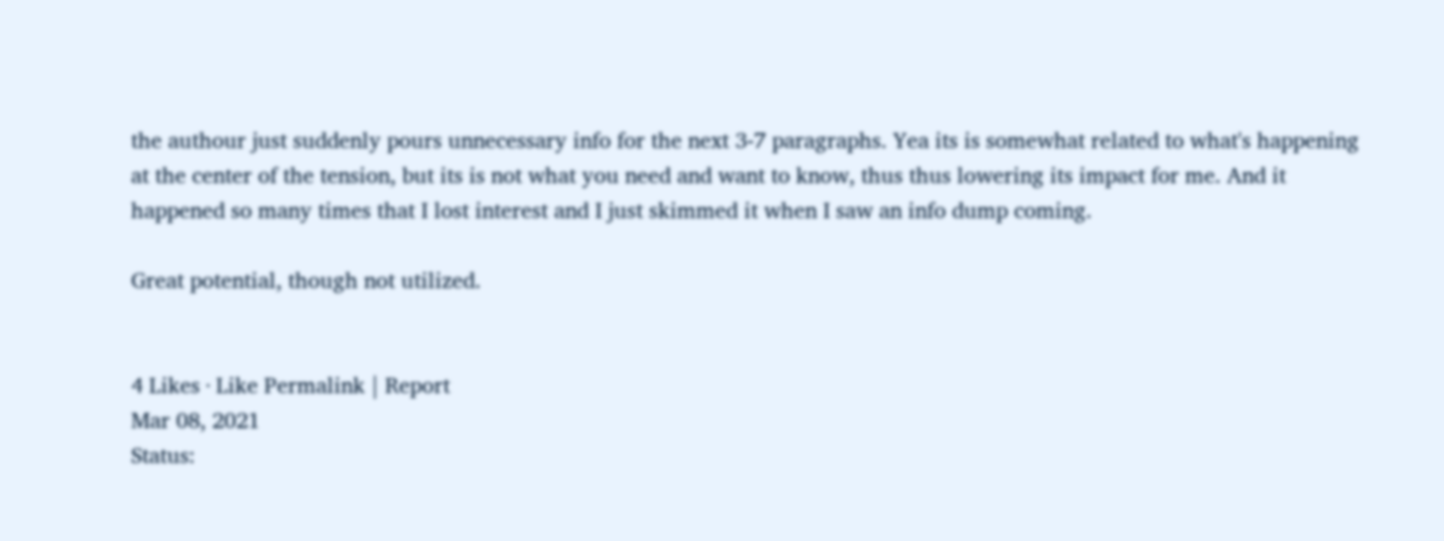the authour just suddenly pours unnecessary info for the next 3-7 paragraphs. Yea its is somewhat related to what's happening at the center of the tension, but its is not what you need and want to know, thus thus lowering its impact for me. And it happened so many times that I lost interest and I just skimmed it when I saw an info dump coming.

Great potential, though not utilized.


4 Likes · Like Permalink | Report
Mar 08, 2021
Status: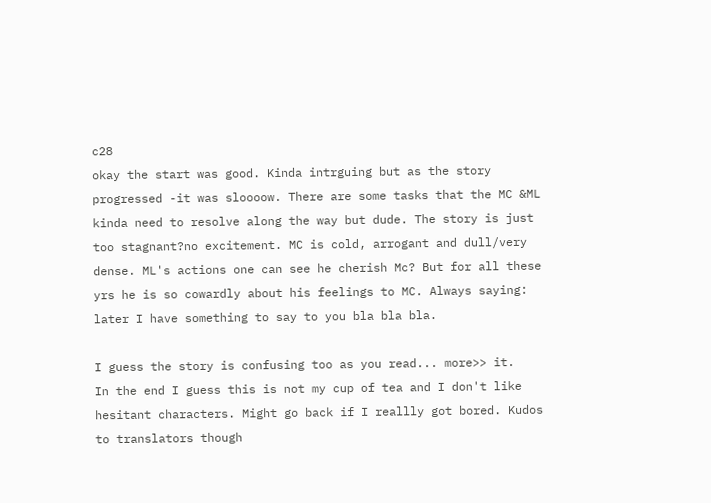c28
okay the start was good. Kinda intrguing but as the story progressed -it was sloooow. There are some tasks that the MC &ML kinda need to resolve along the way but dude. The story is just too stagnant?no excitement. MC is cold, arrogant and dull/very dense. ML's actions one can see he cherish Mc? But for all these yrs he is so cowardly about his feelings to MC. Always saying: later I have something to say to you bla bla bla.

I guess the story is confusing too as you read... more>> it.
In the end I guess this is not my cup of tea and I don't like hesitant characters. Might go back if I reallly got bored. Kudos to translators though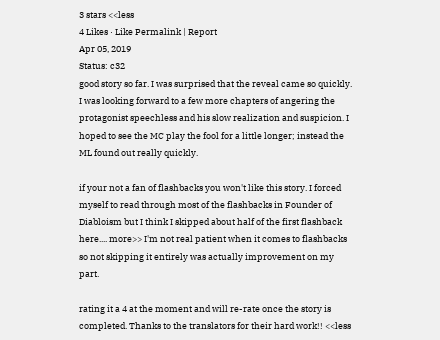3 stars <<less
4 Likes · Like Permalink | Report
Apr 05, 2019
Status: c32
good story so far. I was surprised that the reveal came so quickly. I was looking forward to a few more chapters of angering the protagonist speechless and his slow realization and suspicion. I hoped to see the MC play the fool for a little longer; instead the ML found out really quickly.

if your not a fan of flashbacks you won't like this story. I forced myself to read through most of the flashbacks in Founder of Diabloism but I think I skipped about half of the first flashback here.... more>> I'm not real patient when it comes to flashbacks so not skipping it entirely was actually improvement on my part.

rating it a 4 at the moment and will re-rate once the story is completed. Thanks to the translators for their hard work!! <<less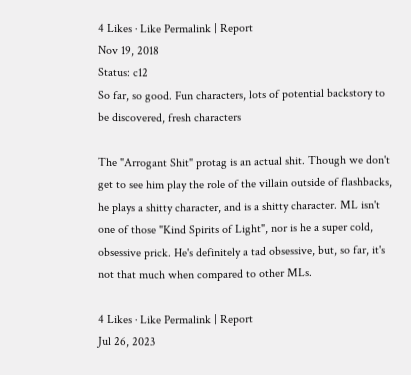4 Likes · Like Permalink | Report
Nov 19, 2018
Status: c12
So far, so good. Fun characters, lots of potential backstory to be discovered, fresh characters

The "Arrogant Shit" protag is an actual shit. Though we don't get to see him play the role of the villain outside of flashbacks, he plays a shitty character, and is a shitty character. ML isn't one of those "Kind Spirits of Light", nor is he a super cold, obsessive prick. He's definitely a tad obsessive, but, so far, it's not that much when compared to other MLs.

4 Likes · Like Permalink | Report
Jul 26, 2023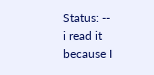Status: --
i read it because I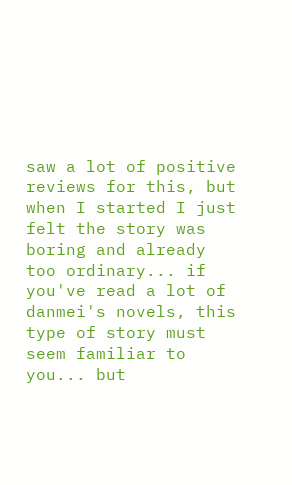saw a lot of positive reviews for this, but when I started I just felt the story was boring and already too ordinary... if you've read a lot of danmei's novels, this type of story must seem familiar to you... but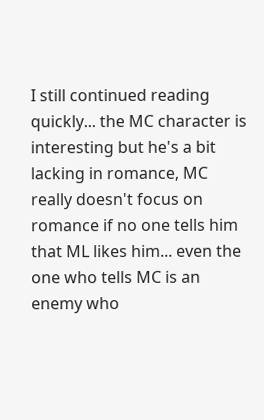I still continued reading quickly... the MC character is interesting but he's a bit lacking in romance, MC really doesn't focus on romance if no one tells him that ML likes him... even the one who tells MC is an enemy who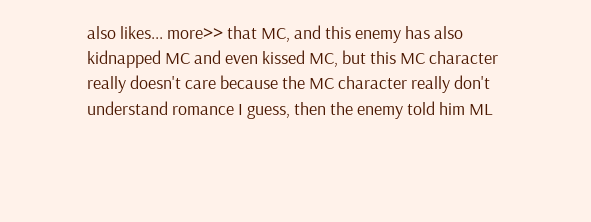also likes... more>> that MC, and this enemy has also kidnapped MC and even kissed MC, but this MC character really doesn't care because the MC character really don't understand romance I guess, then the enemy told him ML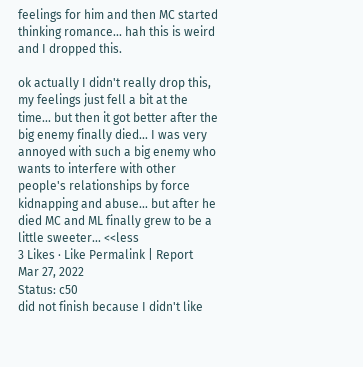feelings for him and then MC started thinking romance... hah this is weird and I dropped this.

ok actually I didn't really drop this, my feelings just fell a bit at the time... but then it got better after the big enemy finally died... I was very annoyed with such a big enemy who wants to interfere with other people's relationships by force kidnapping and abuse... but after he died MC and ML finally grew to be a little sweeter... <<less
3 Likes · Like Permalink | Report
Mar 27, 2022
Status: c50
did not finish because I didn't like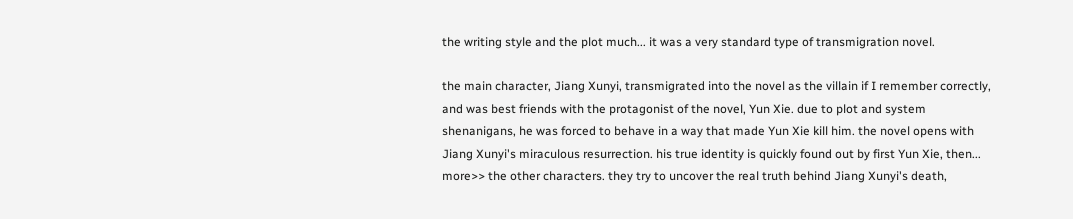the writing style and the plot much... it was a very standard type of transmigration novel.

the main character, Jiang Xunyi, transmigrated into the novel as the villain if I remember correctly, and was best friends with the protagonist of the novel, Yun Xie. due to plot and system shenanigans, he was forced to behave in a way that made Yun Xie kill him. the novel opens with Jiang Xunyi's miraculous resurrection. his true identity is quickly found out by first Yun Xie, then... more>> the other characters. they try to uncover the real truth behind Jiang Xunyi's death,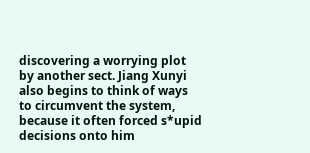discovering a worrying plot by another sect. Jiang Xunyi also begins to think of ways to circumvent the system, because it often forced s*upid decisions onto him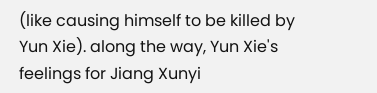(like causing himself to be killed by Yun Xie). along the way, Yun Xie's feelings for Jiang Xunyi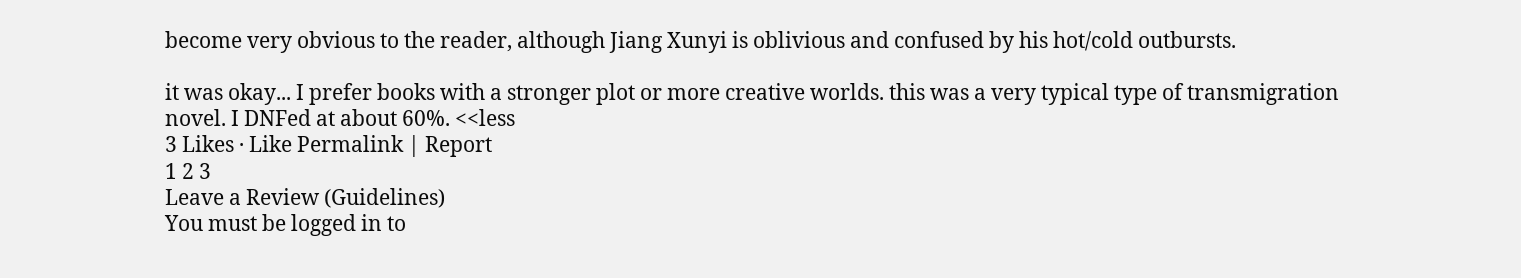become very obvious to the reader, although Jiang Xunyi is oblivious and confused by his hot/cold outbursts.

it was okay... I prefer books with a stronger plot or more creative worlds. this was a very typical type of transmigration novel. I DNFed at about 60%. <<less
3 Likes · Like Permalink | Report
1 2 3
Leave a Review (Guidelines)
You must be logged in to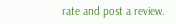rate and post a review.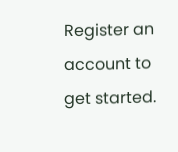Register an account to get started.